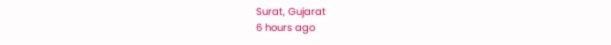Surat, Gujarat
6 hours ago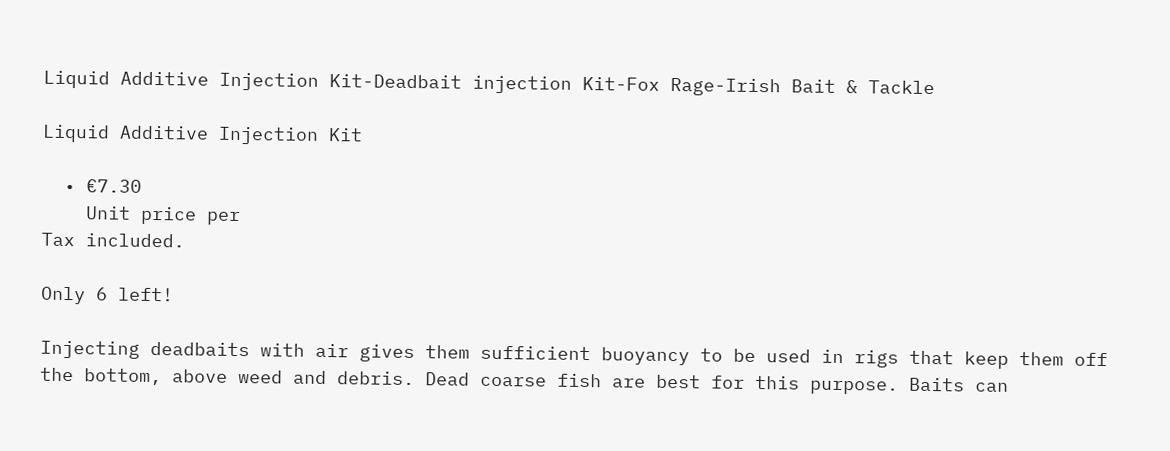Liquid Additive Injection Kit-Deadbait injection Kit-Fox Rage-Irish Bait & Tackle

Liquid Additive Injection Kit

  • €7.30
    Unit price per
Tax included.

Only 6 left!

Injecting deadbaits with air gives them sufficient buoyancy to be used in rigs that keep them off the bottom, above weed and debris. Dead coarse fish are best for this purpose. Baits can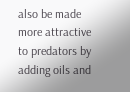also be made more attractive to predators by adding oils and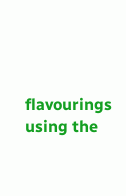flavourings using the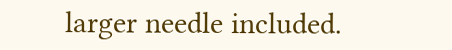larger needle included.